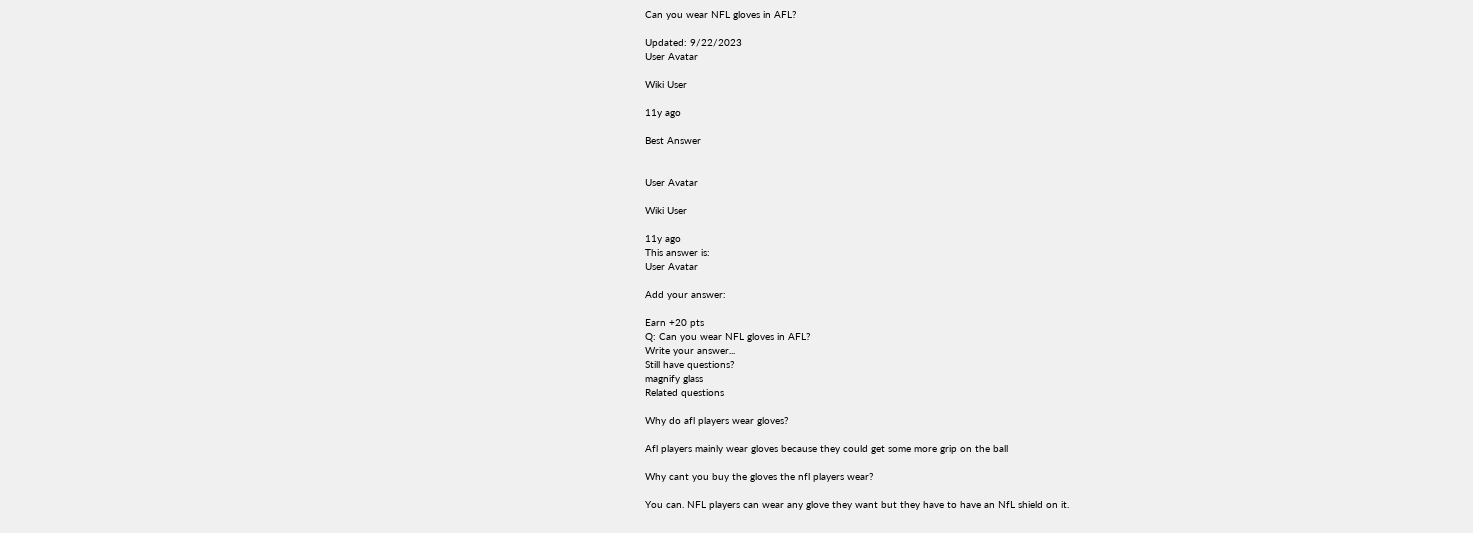Can you wear NFL gloves in AFL?

Updated: 9/22/2023
User Avatar

Wiki User

11y ago

Best Answer


User Avatar

Wiki User

11y ago
This answer is:
User Avatar

Add your answer:

Earn +20 pts
Q: Can you wear NFL gloves in AFL?
Write your answer...
Still have questions?
magnify glass
Related questions

Why do afl players wear gloves?

Afl players mainly wear gloves because they could get some more grip on the ball

Why cant you buy the gloves the nfl players wear?

You can. NFL players can wear any glove they want but they have to have an NfL shield on it.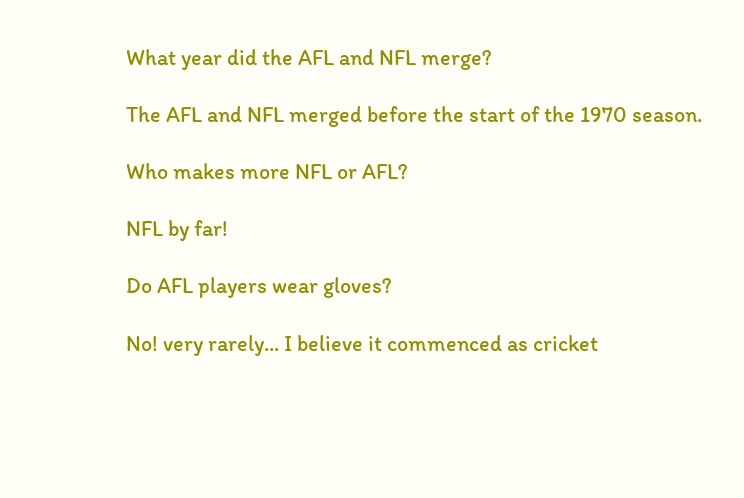What year did the AFL and NFL merge?

The AFL and NFL merged before the start of the 1970 season.

Who makes more NFL or AFL?

NFL by far!

Do AFL players wear gloves?

No! very rarely... I believe it commenced as cricket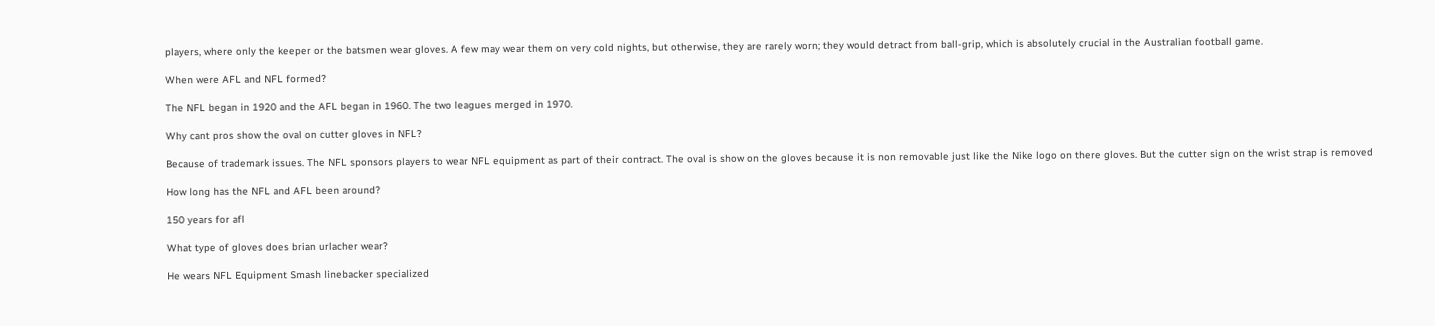players, where only the keeper or the batsmen wear gloves. A few may wear them on very cold nights, but otherwise, they are rarely worn; they would detract from ball-grip, which is absolutely crucial in the Australian football game.

When were AFL and NFL formed?

The NFL began in 1920 and the AFL began in 1960. The two leagues merged in 1970.

Why cant pros show the oval on cutter gloves in NFL?

Because of trademark issues. The NFL sponsors players to wear NFL equipment as part of their contract. The oval is show on the gloves because it is non removable just like the Nike logo on there gloves. But the cutter sign on the wrist strap is removed

How long has the NFL and AFL been around?

150 years for afl

What type of gloves does brian urlacher wear?

He wears NFL Equipment Smash linebacker specialized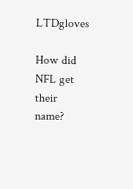LTDgloves

How did NFL get their name?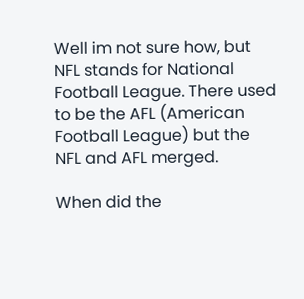Well im not sure how, but NFL stands for National Football League. There used to be the AFL (American Football League) but the NFL and AFL merged.

When did the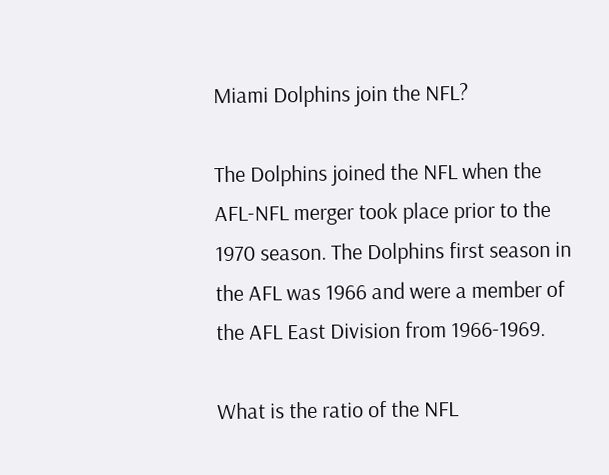Miami Dolphins join the NFL?

The Dolphins joined the NFL when the AFL-NFL merger took place prior to the 1970 season. The Dolphins first season in the AFL was 1966 and were a member of the AFL East Division from 1966-1969.

What is the ratio of the NFL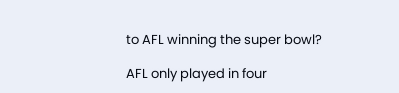to AFL winning the super bowl?

AFL only played in four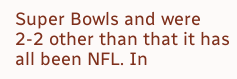Super Bowls and were 2-2 other than that it has all been NFL. In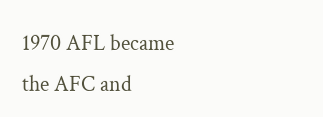1970 AFL became the AFC and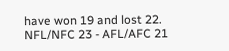have won 19 and lost 22. NFL/NFC 23 - AFL/AFC 21